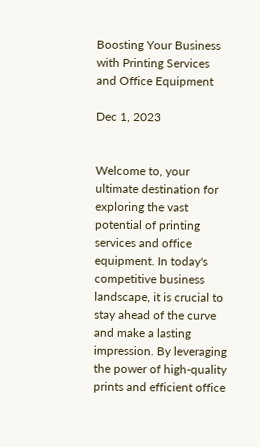Boosting Your Business with Printing Services and Office Equipment

Dec 1, 2023


Welcome to, your ultimate destination for exploring the vast potential of printing services and office equipment. In today's competitive business landscape, it is crucial to stay ahead of the curve and make a lasting impression. By leveraging the power of high-quality prints and efficient office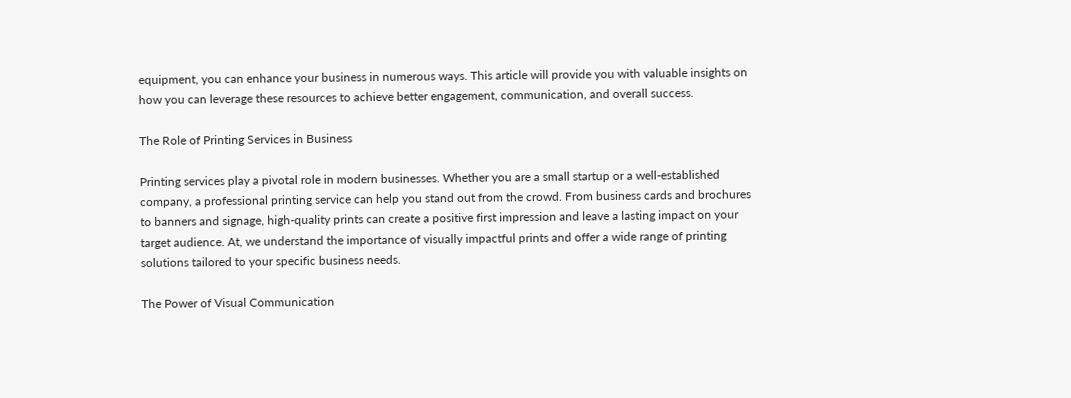equipment, you can enhance your business in numerous ways. This article will provide you with valuable insights on how you can leverage these resources to achieve better engagement, communication, and overall success.

The Role of Printing Services in Business

Printing services play a pivotal role in modern businesses. Whether you are a small startup or a well-established company, a professional printing service can help you stand out from the crowd. From business cards and brochures to banners and signage, high-quality prints can create a positive first impression and leave a lasting impact on your target audience. At, we understand the importance of visually impactful prints and offer a wide range of printing solutions tailored to your specific business needs.

The Power of Visual Communication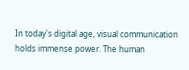In today's digital age, visual communication holds immense power. The human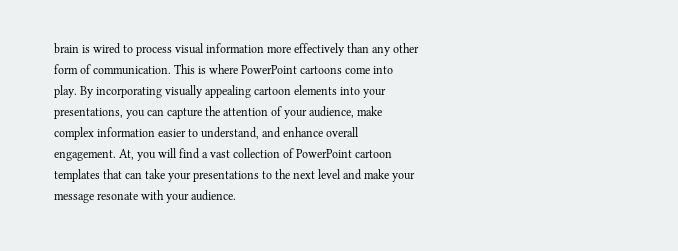brain is wired to process visual information more effectively than any other form of communication. This is where PowerPoint cartoons come into play. By incorporating visually appealing cartoon elements into your presentations, you can capture the attention of your audience, make complex information easier to understand, and enhance overall engagement. At, you will find a vast collection of PowerPoint cartoon templates that can take your presentations to the next level and make your message resonate with your audience.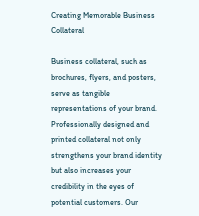Creating Memorable Business Collateral

Business collateral, such as brochures, flyers, and posters, serve as tangible representations of your brand. Professionally designed and printed collateral not only strengthens your brand identity but also increases your credibility in the eyes of potential customers. Our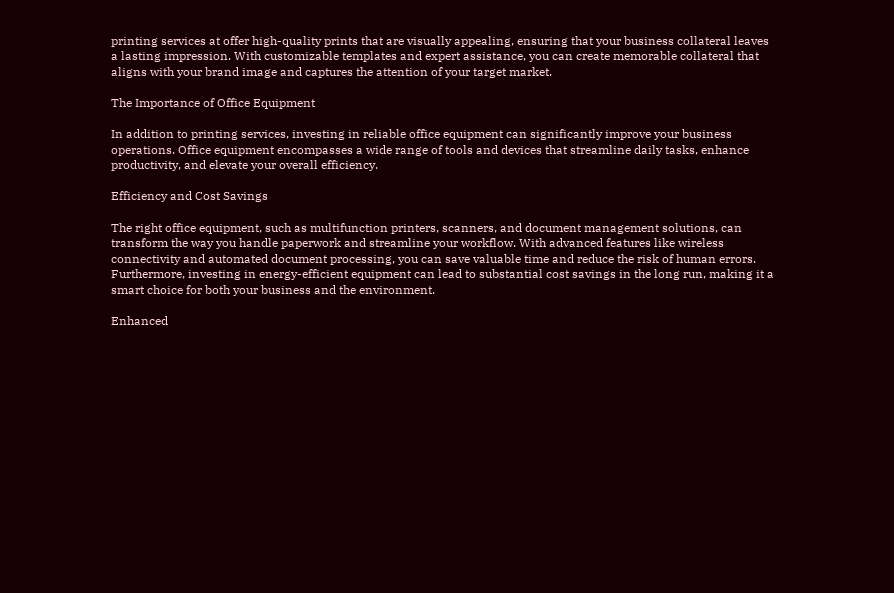printing services at offer high-quality prints that are visually appealing, ensuring that your business collateral leaves a lasting impression. With customizable templates and expert assistance, you can create memorable collateral that aligns with your brand image and captures the attention of your target market.

The Importance of Office Equipment

In addition to printing services, investing in reliable office equipment can significantly improve your business operations. Office equipment encompasses a wide range of tools and devices that streamline daily tasks, enhance productivity, and elevate your overall efficiency.

Efficiency and Cost Savings

The right office equipment, such as multifunction printers, scanners, and document management solutions, can transform the way you handle paperwork and streamline your workflow. With advanced features like wireless connectivity and automated document processing, you can save valuable time and reduce the risk of human errors. Furthermore, investing in energy-efficient equipment can lead to substantial cost savings in the long run, making it a smart choice for both your business and the environment.

Enhanced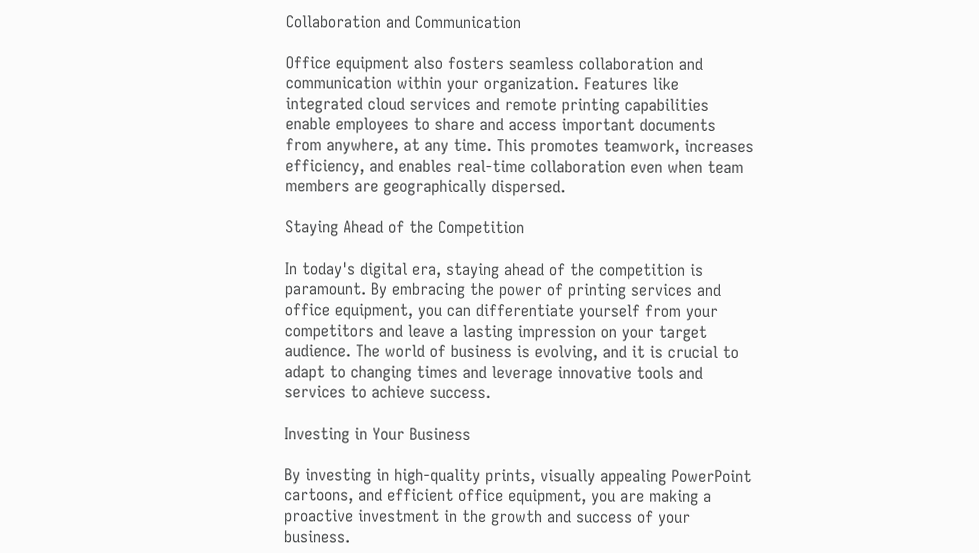Collaboration and Communication

Office equipment also fosters seamless collaboration and communication within your organization. Features like integrated cloud services and remote printing capabilities enable employees to share and access important documents from anywhere, at any time. This promotes teamwork, increases efficiency, and enables real-time collaboration even when team members are geographically dispersed.

Staying Ahead of the Competition

In today's digital era, staying ahead of the competition is paramount. By embracing the power of printing services and office equipment, you can differentiate yourself from your competitors and leave a lasting impression on your target audience. The world of business is evolving, and it is crucial to adapt to changing times and leverage innovative tools and services to achieve success.

Investing in Your Business

By investing in high-quality prints, visually appealing PowerPoint cartoons, and efficient office equipment, you are making a proactive investment in the growth and success of your business.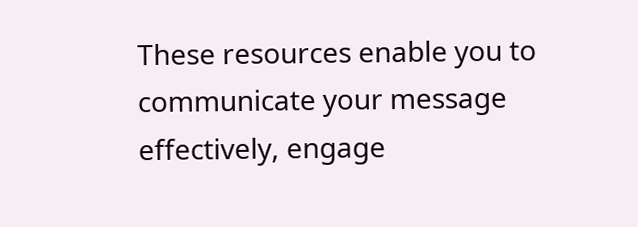These resources enable you to communicate your message effectively, engage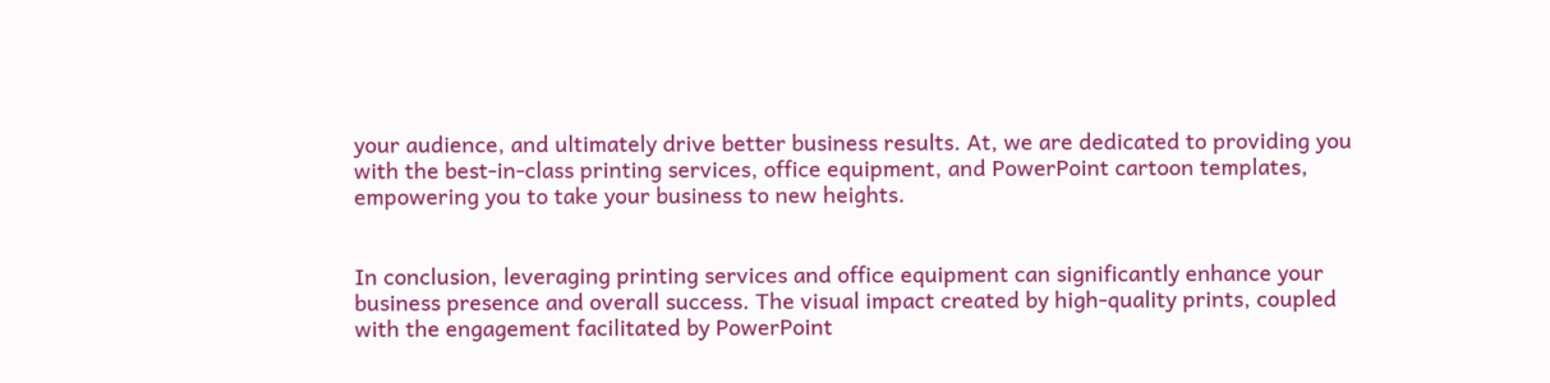your audience, and ultimately drive better business results. At, we are dedicated to providing you with the best-in-class printing services, office equipment, and PowerPoint cartoon templates, empowering you to take your business to new heights.


In conclusion, leveraging printing services and office equipment can significantly enhance your business presence and overall success. The visual impact created by high-quality prints, coupled with the engagement facilitated by PowerPoint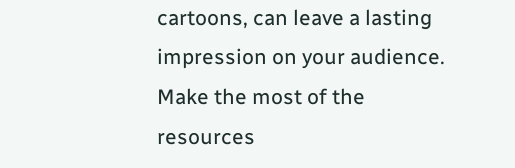cartoons, can leave a lasting impression on your audience. Make the most of the resources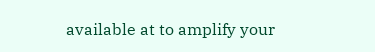available at to amplify your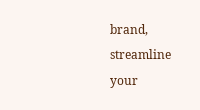brand, streamline your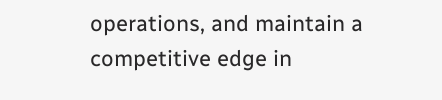operations, and maintain a competitive edge in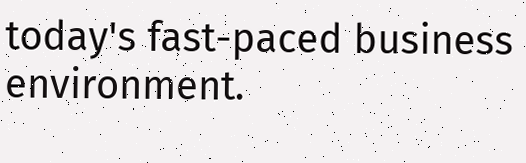today's fast-paced business environment.